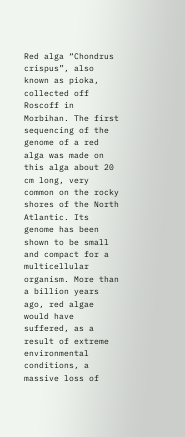Red alga “Chondrus crispus”, also known as pioka, collected off Roscoff in Morbihan. The first sequencing of the genome of a red alga was made on this alga about 20 cm long, very common on the rocky shores of the North Atlantic. Its genome has been shown to be small and compact for a multicellular organism. More than a billion years ago, red algae would have suffered, as a result of extreme environmental conditions, a massive loss of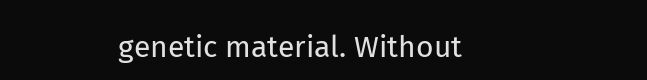genetic material. Without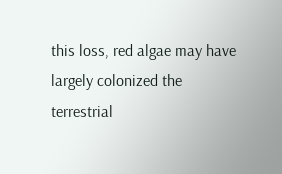this loss, red algae may have largely colonized the terrestrial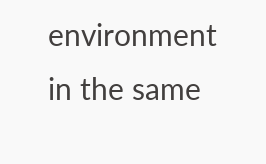environment in the same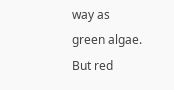way as green algae. But red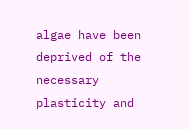algae have been deprived of the necessary plasticity and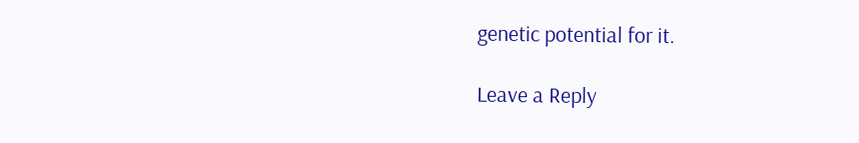genetic potential for it.

Leave a Reply